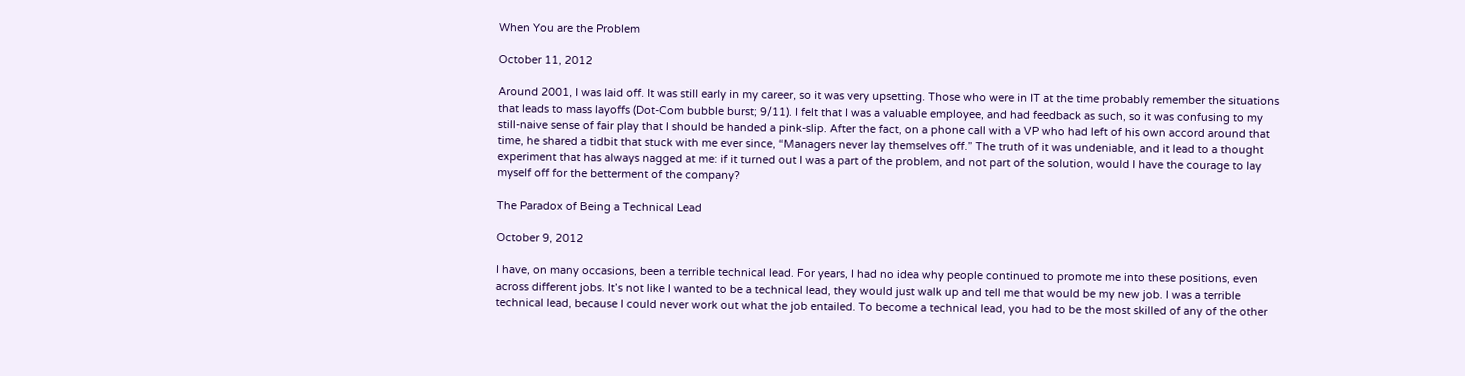When You are the Problem

October 11, 2012

Around 2001, I was laid off. It was still early in my career, so it was very upsetting. Those who were in IT at the time probably remember the situations that leads to mass layoffs (Dot-Com bubble burst; 9/11). I felt that I was a valuable employee, and had feedback as such, so it was confusing to my still-naive sense of fair play that I should be handed a pink-slip. After the fact, on a phone call with a VP who had left of his own accord around that time, he shared a tidbit that stuck with me ever since, “Managers never lay themselves off.” The truth of it was undeniable, and it lead to a thought experiment that has always nagged at me: if it turned out I was a part of the problem, and not part of the solution, would I have the courage to lay myself off for the betterment of the company?

The Paradox of Being a Technical Lead

October 9, 2012

I have, on many occasions, been a terrible technical lead. For years, I had no idea why people continued to promote me into these positions, even across different jobs. It’s not like I wanted to be a technical lead, they would just walk up and tell me that would be my new job. I was a terrible technical lead, because I could never work out what the job entailed. To become a technical lead, you had to be the most skilled of any of the other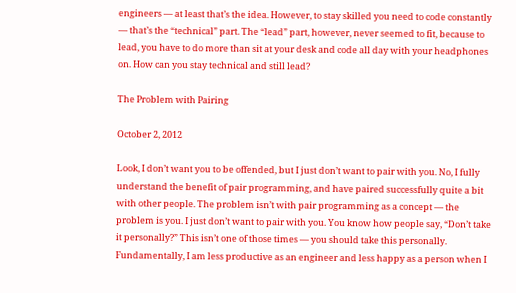engineers — at least that’s the idea. However, to stay skilled you need to code constantly — that’s the “technical” part. The “lead” part, however, never seemed to fit, because to lead, you have to do more than sit at your desk and code all day with your headphones on. How can you stay technical and still lead?

The Problem with Pairing

October 2, 2012

Look, I don’t want you to be offended, but I just don’t want to pair with you. No, I fully understand the benefit of pair programming, and have paired successfully quite a bit with other people. The problem isn’t with pair programming as a concept — the problem is you. I just don’t want to pair with you. You know how people say, “Don’t take it personally?” This isn’t one of those times — you should take this personally. Fundamentally, I am less productive as an engineer and less happy as a person when I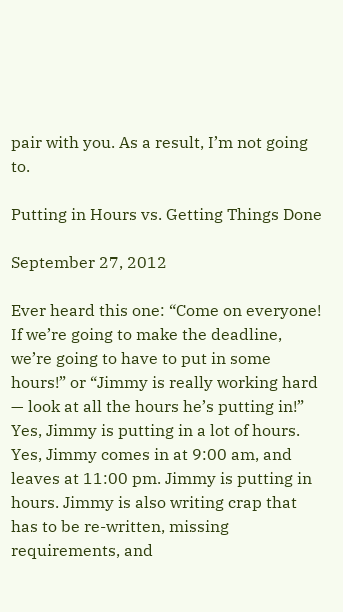pair with you. As a result, I’m not going to.

Putting in Hours vs. Getting Things Done

September 27, 2012

Ever heard this one: “Come on everyone! If we’re going to make the deadline, we’re going to have to put in some hours!” or “Jimmy is really working hard — look at all the hours he’s putting in!” Yes, Jimmy is putting in a lot of hours. Yes, Jimmy comes in at 9:00 am, and leaves at 11:00 pm. Jimmy is putting in hours. Jimmy is also writing crap that has to be re-written, missing requirements, and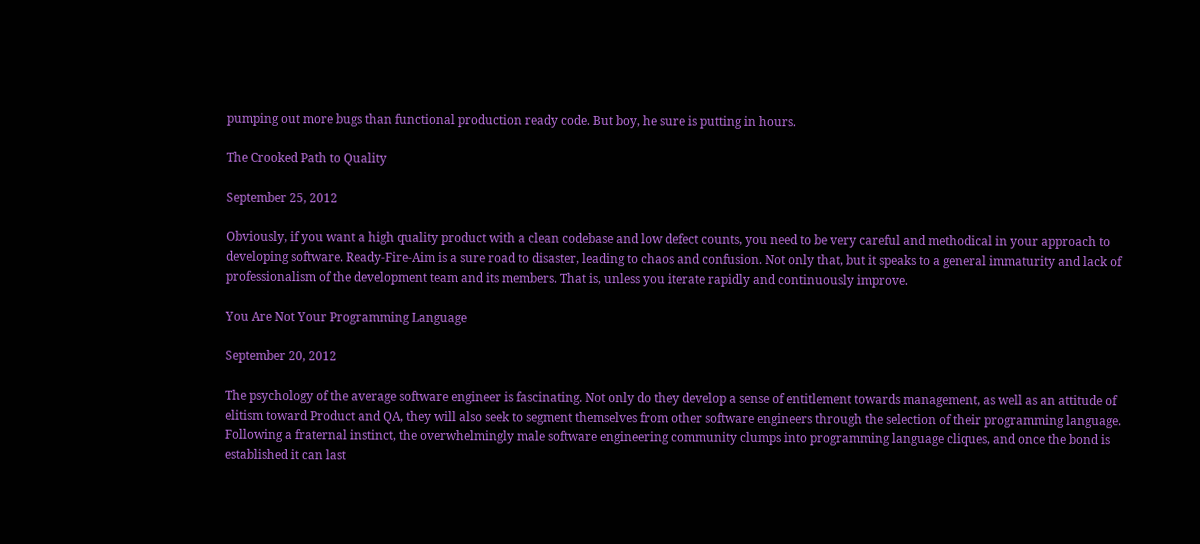pumping out more bugs than functional production ready code. But boy, he sure is putting in hours.

The Crooked Path to Quality

September 25, 2012

Obviously, if you want a high quality product with a clean codebase and low defect counts, you need to be very careful and methodical in your approach to developing software. Ready-Fire-Aim is a sure road to disaster, leading to chaos and confusion. Not only that, but it speaks to a general immaturity and lack of professionalism of the development team and its members. That is, unless you iterate rapidly and continuously improve.

You Are Not Your Programming Language

September 20, 2012

The psychology of the average software engineer is fascinating. Not only do they develop a sense of entitlement towards management, as well as an attitude of elitism toward Product and QA, they will also seek to segment themselves from other software engineers through the selection of their programming language. Following a fraternal instinct, the overwhelmingly male software engineering community clumps into programming language cliques, and once the bond is established it can last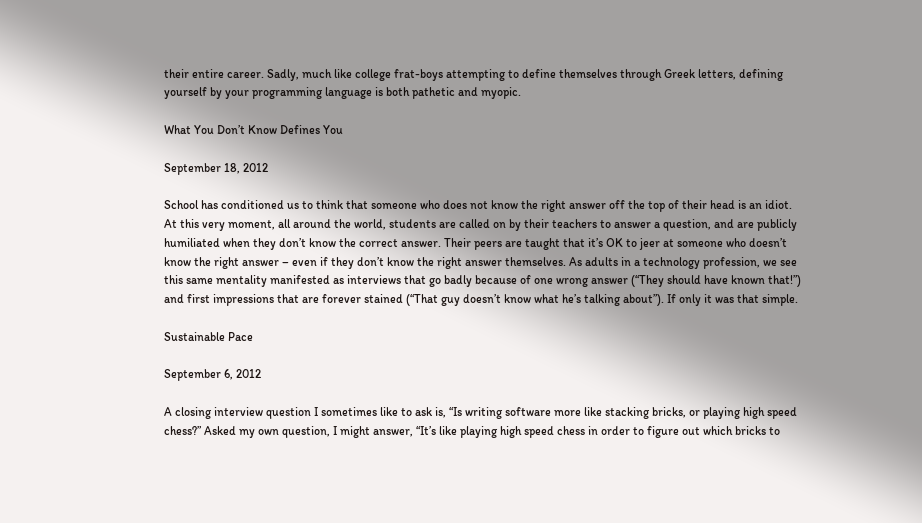their entire career. Sadly, much like college frat-boys attempting to define themselves through Greek letters, defining yourself by your programming language is both pathetic and myopic.

What You Don’t Know Defines You

September 18, 2012

School has conditioned us to think that someone who does not know the right answer off the top of their head is an idiot. At this very moment, all around the world, students are called on by their teachers to answer a question, and are publicly humiliated when they don’t know the correct answer. Their peers are taught that it’s OK to jeer at someone who doesn’t know the right answer – even if they don’t know the right answer themselves. As adults in a technology profession, we see this same mentality manifested as interviews that go badly because of one wrong answer (“They should have known that!”) and first impressions that are forever stained (“That guy doesn’t know what he’s talking about”). If only it was that simple.

Sustainable Pace

September 6, 2012

A closing interview question I sometimes like to ask is, “Is writing software more like stacking bricks, or playing high speed chess?” Asked my own question, I might answer, “It’s like playing high speed chess in order to figure out which bricks to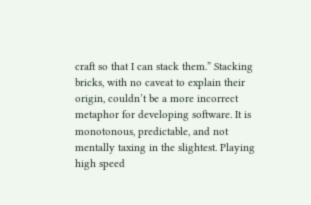craft so that I can stack them.” Stacking bricks, with no caveat to explain their origin, couldn’t be a more incorrect metaphor for developing software. It is monotonous, predictable, and not mentally taxing in the slightest. Playing high speed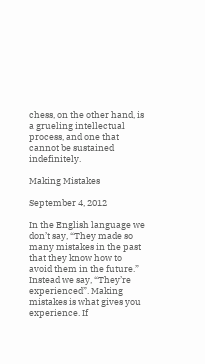chess, on the other hand, is a grueling intellectual process, and one that cannot be sustained indefinitely.

Making Mistakes

September 4, 2012

In the English language we don’t say, “They made so many mistakes in the past that they know how to avoid them in the future.” Instead we say, “They’re experienced”. Making mistakes is what gives you experience. If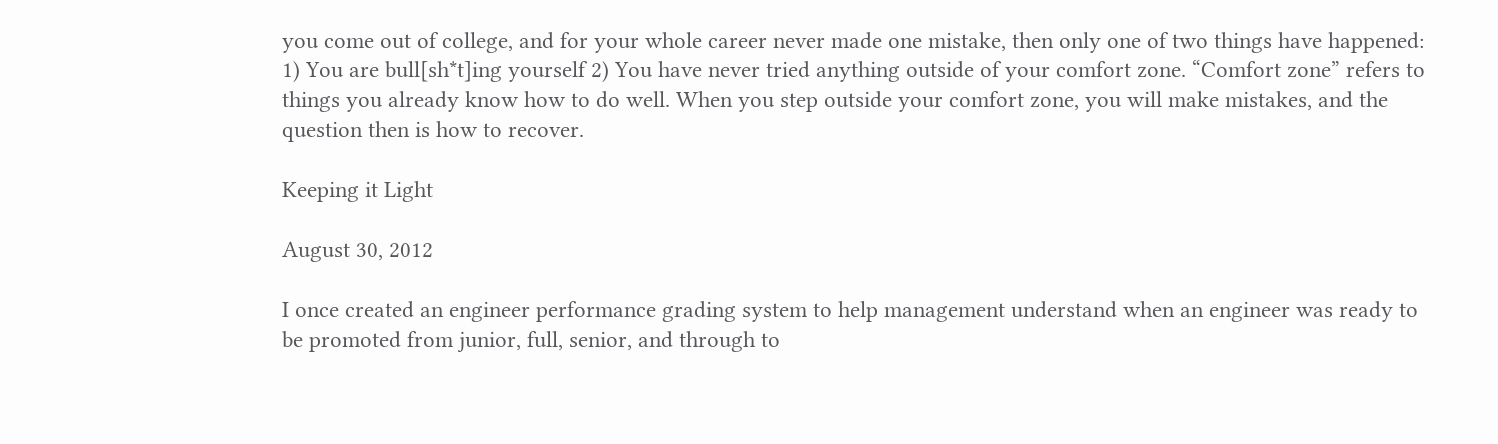you come out of college, and for your whole career never made one mistake, then only one of two things have happened: 1) You are bull[sh*t]ing yourself 2) You have never tried anything outside of your comfort zone. “Comfort zone” refers to things you already know how to do well. When you step outside your comfort zone, you will make mistakes, and the question then is how to recover.

Keeping it Light

August 30, 2012

I once created an engineer performance grading system to help management understand when an engineer was ready to be promoted from junior, full, senior, and through to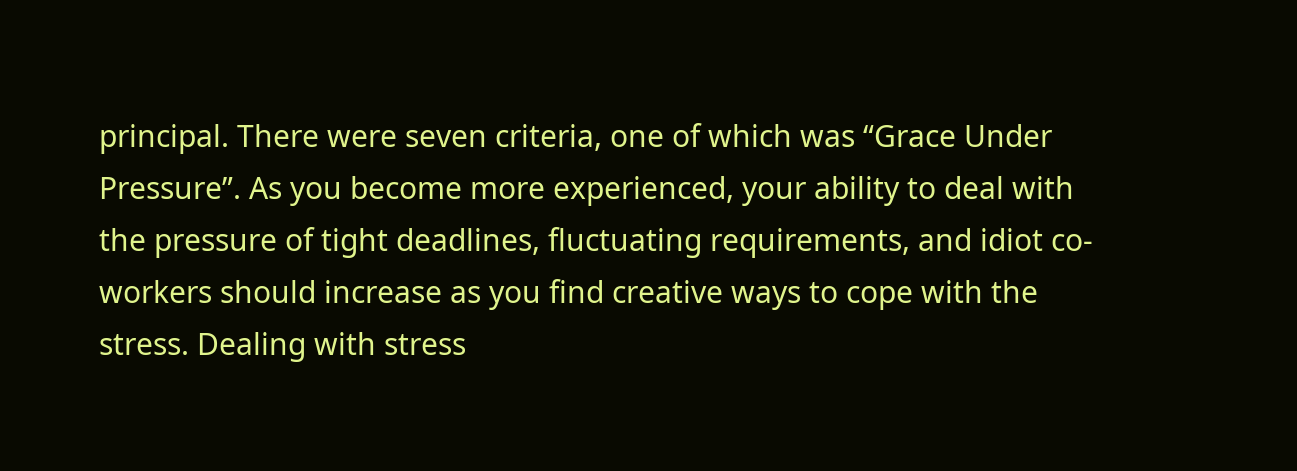principal. There were seven criteria, one of which was “Grace Under Pressure”. As you become more experienced, your ability to deal with the pressure of tight deadlines, fluctuating requirements, and idiot co-workers should increase as you find creative ways to cope with the stress. Dealing with stress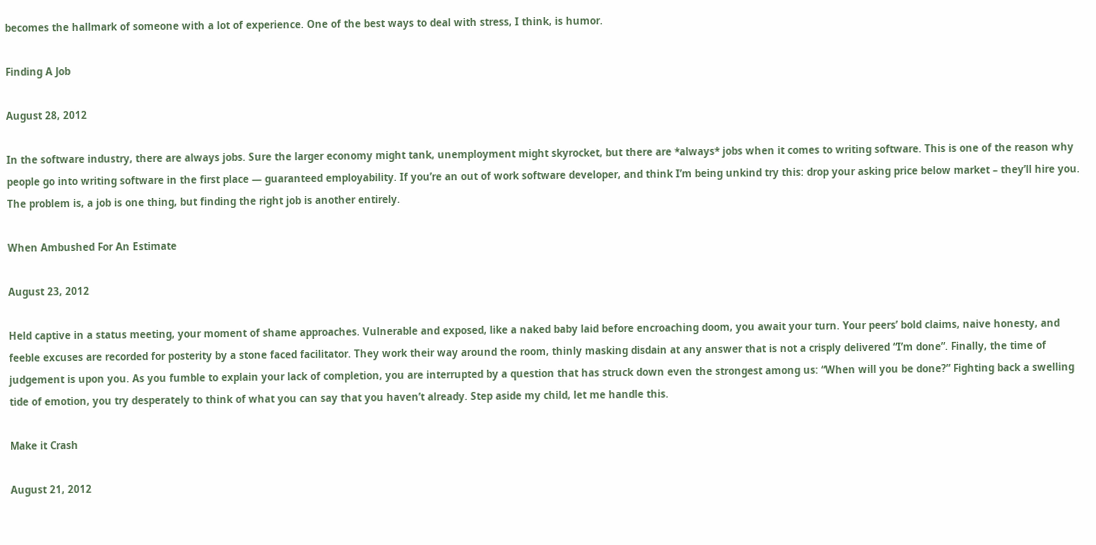becomes the hallmark of someone with a lot of experience. One of the best ways to deal with stress, I think, is humor.

Finding A Job

August 28, 2012

In the software industry, there are always jobs. Sure the larger economy might tank, unemployment might skyrocket, but there are *always* jobs when it comes to writing software. This is one of the reason why people go into writing software in the first place — guaranteed employability. If you’re an out of work software developer, and think I’m being unkind try this: drop your asking price below market – they’ll hire you. The problem is, a job is one thing, but finding the right job is another entirely.

When Ambushed For An Estimate

August 23, 2012

Held captive in a status meeting, your moment of shame approaches. Vulnerable and exposed, like a naked baby laid before encroaching doom, you await your turn. Your peers’ bold claims, naive honesty, and feeble excuses are recorded for posterity by a stone faced facilitator. They work their way around the room, thinly masking disdain at any answer that is not a crisply delivered “I’m done”. Finally, the time of judgement is upon you. As you fumble to explain your lack of completion, you are interrupted by a question that has struck down even the strongest among us: “When will you be done?” Fighting back a swelling tide of emotion, you try desperately to think of what you can say that you haven’t already. Step aside my child, let me handle this.

Make it Crash

August 21, 2012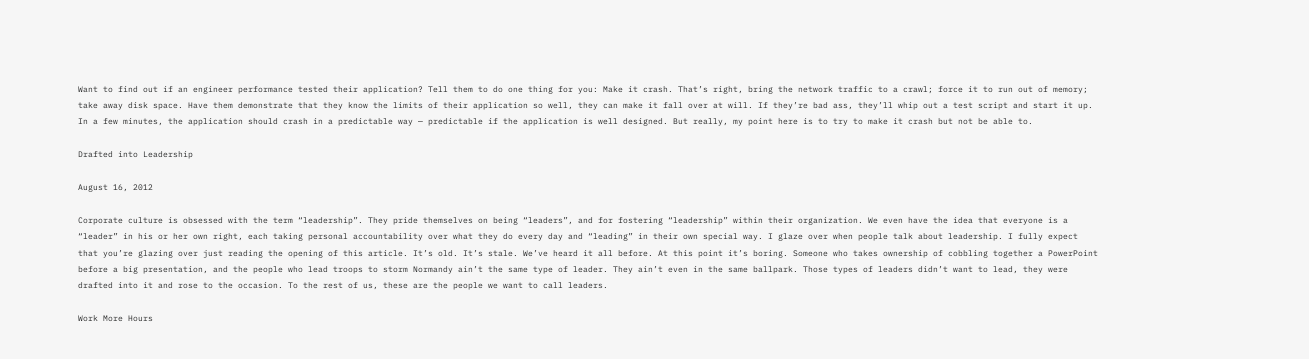Want to find out if an engineer performance tested their application? Tell them to do one thing for you: Make it crash. That’s right, bring the network traffic to a crawl; force it to run out of memory; take away disk space. Have them demonstrate that they know the limits of their application so well, they can make it fall over at will. If they’re bad ass, they’ll whip out a test script and start it up. In a few minutes, the application should crash in a predictable way — predictable if the application is well designed. But really, my point here is to try to make it crash but not be able to.

Drafted into Leadership

August 16, 2012

Corporate culture is obsessed with the term “leadership”. They pride themselves on being “leaders”, and for fostering “leadership” within their organization. We even have the idea that everyone is a “leader” in his or her own right, each taking personal accountability over what they do every day and “leading” in their own special way. I glaze over when people talk about leadership. I fully expect that you’re glazing over just reading the opening of this article. It’s old. It’s stale. We’ve heard it all before. At this point it’s boring. Someone who takes ownership of cobbling together a PowerPoint before a big presentation, and the people who lead troops to storm Normandy ain’t the same type of leader. They ain’t even in the same ballpark. Those types of leaders didn’t want to lead, they were drafted into it and rose to the occasion. To the rest of us, these are the people we want to call leaders.

Work More Hours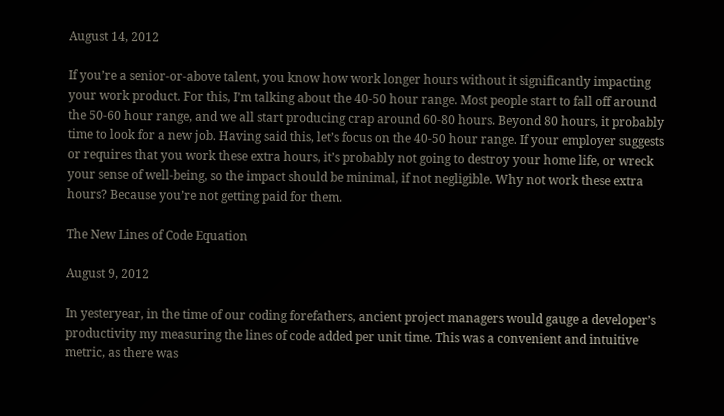August 14, 2012

If you’re a senior-or-above talent, you know how work longer hours without it significantly impacting your work product. For this, I’m talking about the 40-50 hour range. Most people start to fall off around the 50-60 hour range, and we all start producing crap around 60-80 hours. Beyond 80 hours, it probably time to look for a new job. Having said this, let’s focus on the 40-50 hour range. If your employer suggests or requires that you work these extra hours, it’s probably not going to destroy your home life, or wreck your sense of well-being, so the impact should be minimal, if not negligible. Why not work these extra hours? Because you’re not getting paid for them.

The New Lines of Code Equation

August 9, 2012

In yesteryear, in the time of our coding forefathers, ancient project managers would gauge a developer’s productivity my measuring the lines of code added per unit time. This was a convenient and intuitive metric, as there was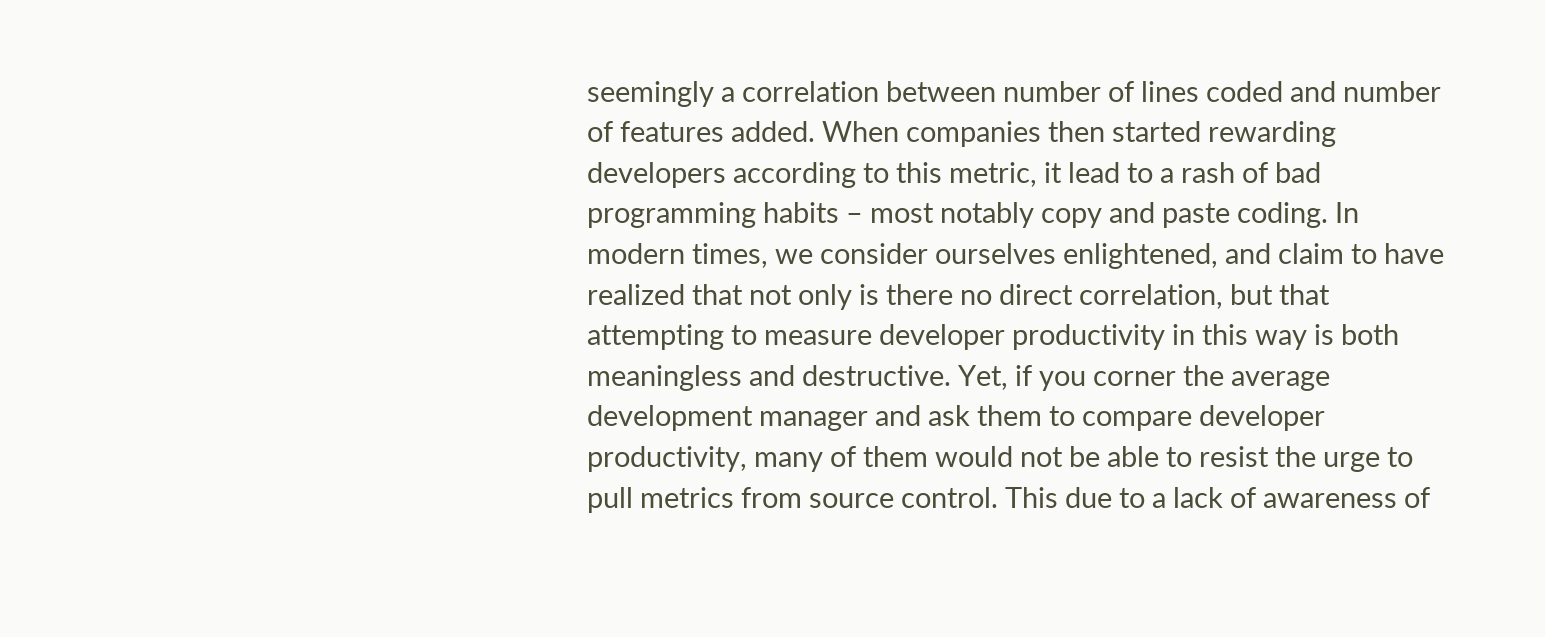seemingly a correlation between number of lines coded and number of features added. When companies then started rewarding developers according to this metric, it lead to a rash of bad programming habits – most notably copy and paste coding. In modern times, we consider ourselves enlightened, and claim to have realized that not only is there no direct correlation, but that attempting to measure developer productivity in this way is both meaningless and destructive. Yet, if you corner the average development manager and ask them to compare developer productivity, many of them would not be able to resist the urge to pull metrics from source control. This due to a lack of awareness of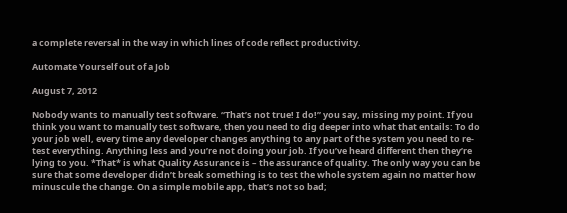a complete reversal in the way in which lines of code reflect productivity.

Automate Yourself out of a Job

August 7, 2012

Nobody wants to manually test software. “That’s not true! I do!” you say, missing my point. If you think you want to manually test software, then you need to dig deeper into what that entails: To do your job well, every time any developer changes anything to any part of the system you need to re-test everything. Anything less and you’re not doing your job. If you’ve heard different then they’re lying to you. *That* is what Quality Assurance is – the assurance of quality. The only way you can be sure that some developer didn’t break something is to test the whole system again no matter how minuscule the change. On a simple mobile app, that’s not so bad;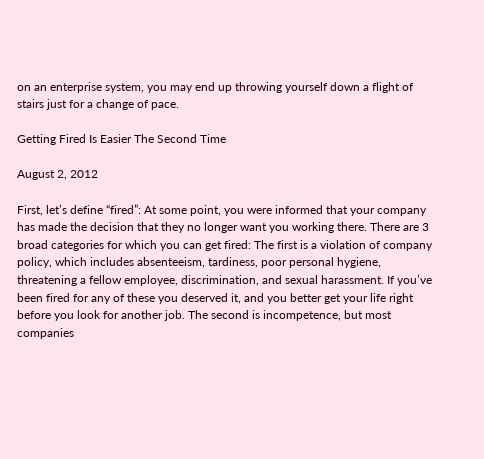on an enterprise system, you may end up throwing yourself down a flight of stairs just for a change of pace.

Getting Fired Is Easier The Second Time

August 2, 2012

First, let’s define “fired”: At some point, you were informed that your company has made the decision that they no longer want you working there. There are 3 broad categories for which you can get fired: The first is a violation of company policy, which includes absenteeism, tardiness, poor personal hygiene, threatening a fellow employee, discrimination, and sexual harassment. If you’ve been fired for any of these you deserved it, and you better get your life right before you look for another job. The second is incompetence, but most companies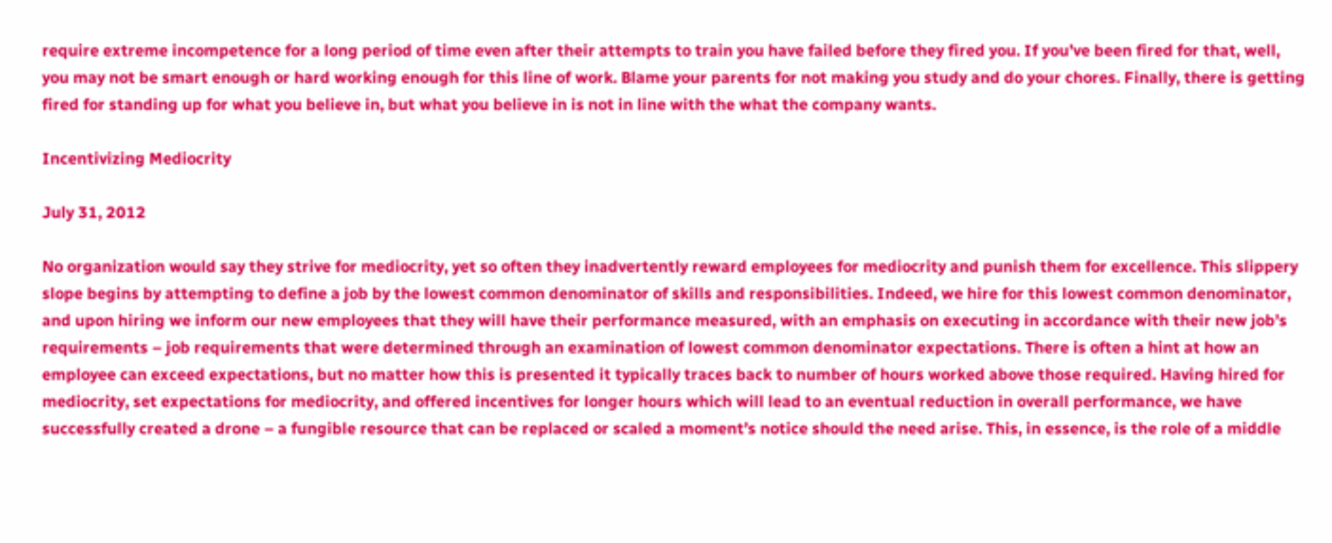require extreme incompetence for a long period of time even after their attempts to train you have failed before they fired you. If you’ve been fired for that, well, you may not be smart enough or hard working enough for this line of work. Blame your parents for not making you study and do your chores. Finally, there is getting fired for standing up for what you believe in, but what you believe in is not in line with the what the company wants.

Incentivizing Mediocrity

July 31, 2012

No organization would say they strive for mediocrity, yet so often they inadvertently reward employees for mediocrity and punish them for excellence. This slippery slope begins by attempting to define a job by the lowest common denominator of skills and responsibilities. Indeed, we hire for this lowest common denominator, and upon hiring we inform our new employees that they will have their performance measured, with an emphasis on executing in accordance with their new job’s requirements – job requirements that were determined through an examination of lowest common denominator expectations. There is often a hint at how an employee can exceed expectations, but no matter how this is presented it typically traces back to number of hours worked above those required. Having hired for mediocrity, set expectations for mediocrity, and offered incentives for longer hours which will lead to an eventual reduction in overall performance, we have successfully created a drone – a fungible resource that can be replaced or scaled a moment’s notice should the need arise. This, in essence, is the role of a middle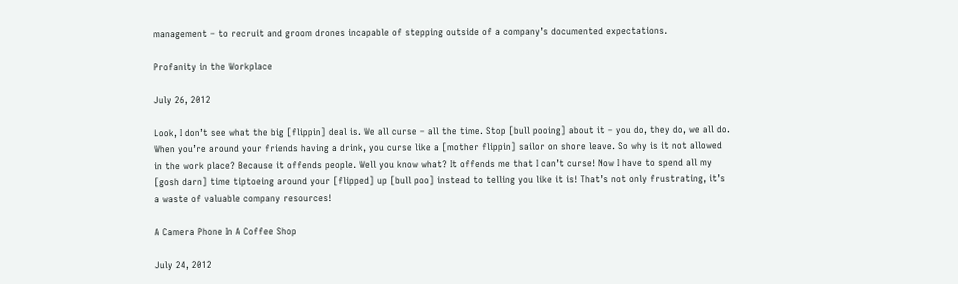management – to recruit and groom drones incapable of stepping outside of a company’s documented expectations.

Profanity in the Workplace

July 26, 2012

Look, I don’t see what the big [flippin] deal is. We all curse – all the time. Stop [bull pooing] about it – you do, they do, we all do. When you’re around your friends having a drink, you curse like a [mother flippin] sailor on shore leave. So why is it not allowed in the work place? Because it offends people. Well you know what? It offends me that I can’t curse! Now I have to spend all my [gosh darn] time tiptoeing around your [flipped] up [bull poo] instead to telling you like it is! That’s not only frustrating, it’s a waste of valuable company resources!

A Camera Phone In A Coffee Shop

July 24, 2012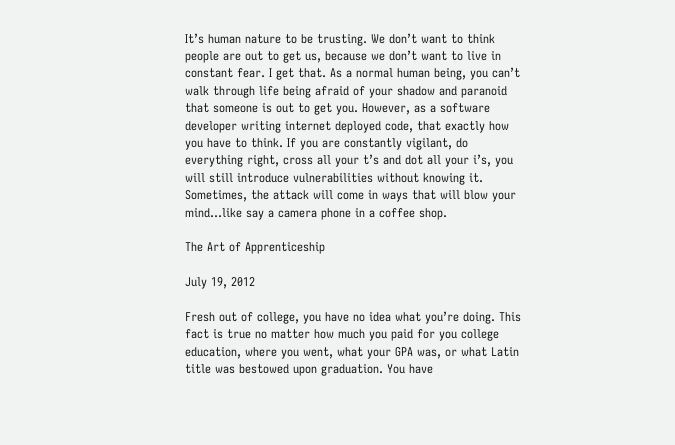It’s human nature to be trusting. We don’t want to think people are out to get us, because we don’t want to live in constant fear. I get that. As a normal human being, you can’t walk through life being afraid of your shadow and paranoid that someone is out to get you. However, as a software developer writing internet deployed code, that exactly how you have to think. If you are constantly vigilant, do everything right, cross all your t’s and dot all your i’s, you will still introduce vulnerabilities without knowing it. Sometimes, the attack will come in ways that will blow your mind…like say a camera phone in a coffee shop.

The Art of Apprenticeship

July 19, 2012

Fresh out of college, you have no idea what you’re doing. This fact is true no matter how much you paid for you college education, where you went, what your GPA was, or what Latin title was bestowed upon graduation. You have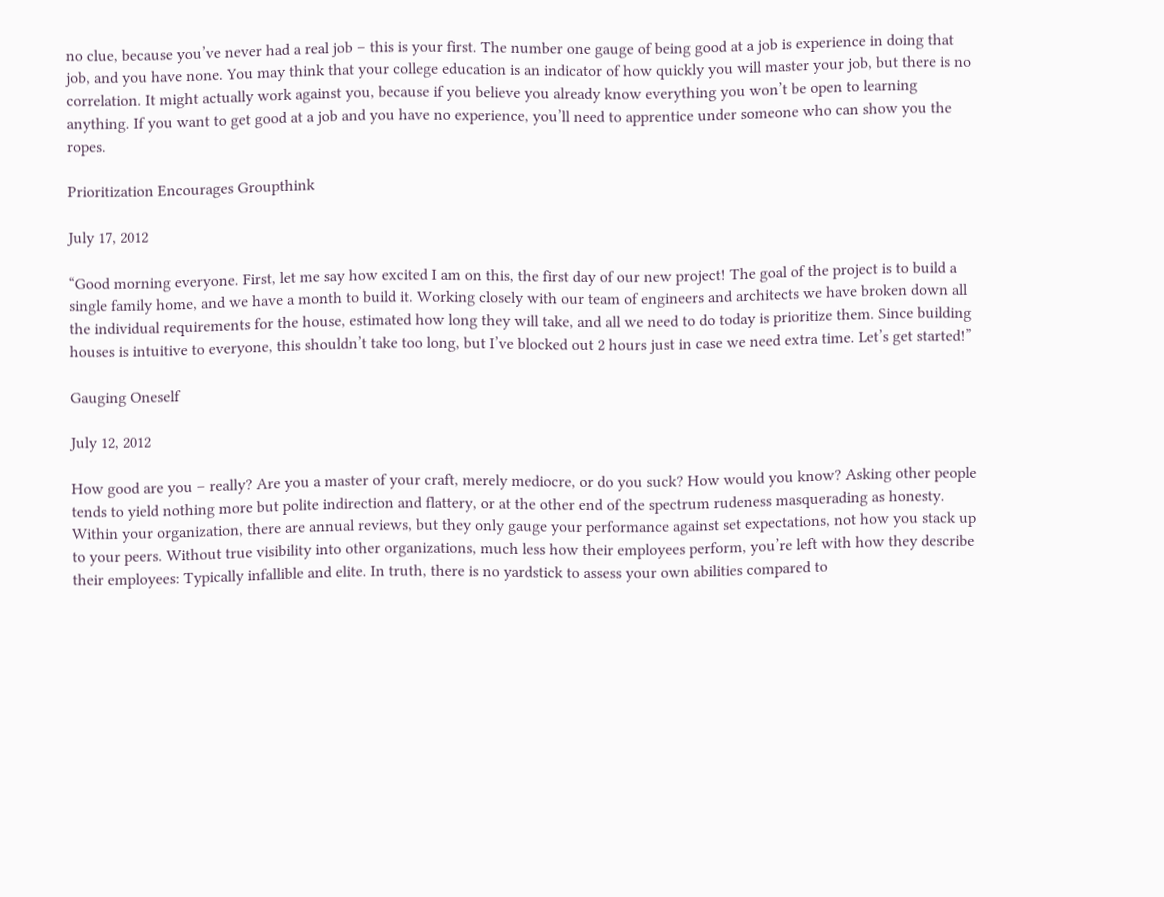no clue, because you’ve never had a real job – this is your first. The number one gauge of being good at a job is experience in doing that job, and you have none. You may think that your college education is an indicator of how quickly you will master your job, but there is no correlation. It might actually work against you, because if you believe you already know everything you won’t be open to learning anything. If you want to get good at a job and you have no experience, you’ll need to apprentice under someone who can show you the ropes.

Prioritization Encourages Groupthink

July 17, 2012

“Good morning everyone. First, let me say how excited I am on this, the first day of our new project! The goal of the project is to build a single family home, and we have a month to build it. Working closely with our team of engineers and architects we have broken down all the individual requirements for the house, estimated how long they will take, and all we need to do today is prioritize them. Since building houses is intuitive to everyone, this shouldn’t take too long, but I’ve blocked out 2 hours just in case we need extra time. Let’s get started!”

Gauging Oneself

July 12, 2012

How good are you – really? Are you a master of your craft, merely mediocre, or do you suck? How would you know? Asking other people tends to yield nothing more but polite indirection and flattery, or at the other end of the spectrum rudeness masquerading as honesty. Within your organization, there are annual reviews, but they only gauge your performance against set expectations, not how you stack up to your peers. Without true visibility into other organizations, much less how their employees perform, you’re left with how they describe their employees: Typically infallible and elite. In truth, there is no yardstick to assess your own abilities compared to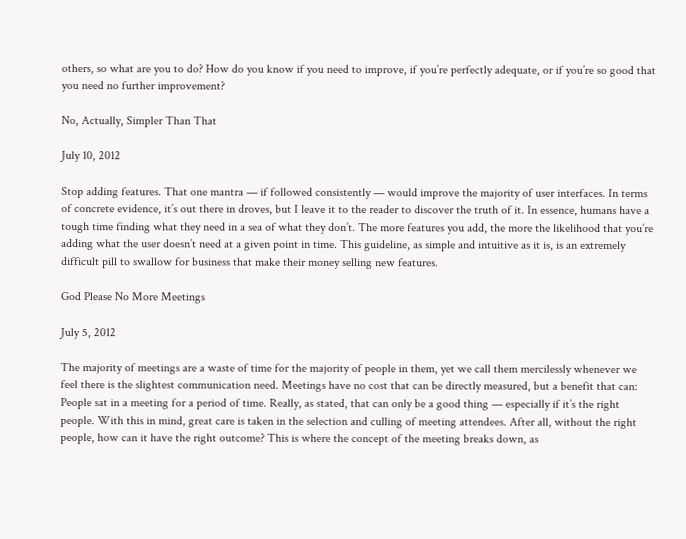others, so what are you to do? How do you know if you need to improve, if you’re perfectly adequate, or if you’re so good that you need no further improvement?

No, Actually, Simpler Than That

July 10, 2012

Stop adding features. That one mantra — if followed consistently — would improve the majority of user interfaces. In terms of concrete evidence, it’s out there in droves, but I leave it to the reader to discover the truth of it. In essence, humans have a tough time finding what they need in a sea of what they don’t. The more features you add, the more the likelihood that you’re adding what the user doesn’t need at a given point in time. This guideline, as simple and intuitive as it is, is an extremely difficult pill to swallow for business that make their money selling new features.

God Please No More Meetings

July 5, 2012

The majority of meetings are a waste of time for the majority of people in them, yet we call them mercilessly whenever we feel there is the slightest communication need. Meetings have no cost that can be directly measured, but a benefit that can: People sat in a meeting for a period of time. Really, as stated, that can only be a good thing — especially if it’s the right people. With this in mind, great care is taken in the selection and culling of meeting attendees. After all, without the right people, how can it have the right outcome? This is where the concept of the meeting breaks down, as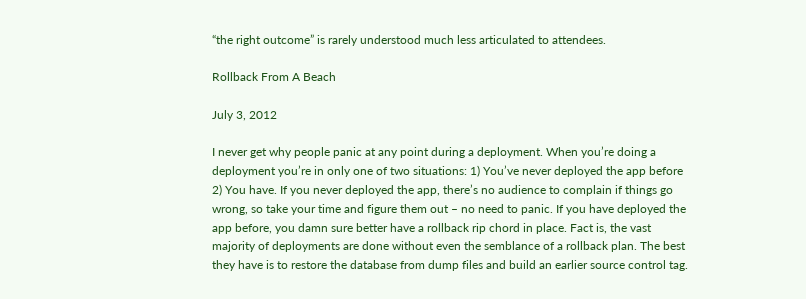“the right outcome” is rarely understood much less articulated to attendees.

Rollback From A Beach

July 3, 2012

I never get why people panic at any point during a deployment. When you’re doing a deployment you’re in only one of two situations: 1) You’ve never deployed the app before 2) You have. If you never deployed the app, there’s no audience to complain if things go wrong, so take your time and figure them out – no need to panic. If you have deployed the app before, you damn sure better have a rollback rip chord in place. Fact is, the vast majority of deployments are done without even the semblance of a rollback plan. The best they have is to restore the database from dump files and build an earlier source control tag.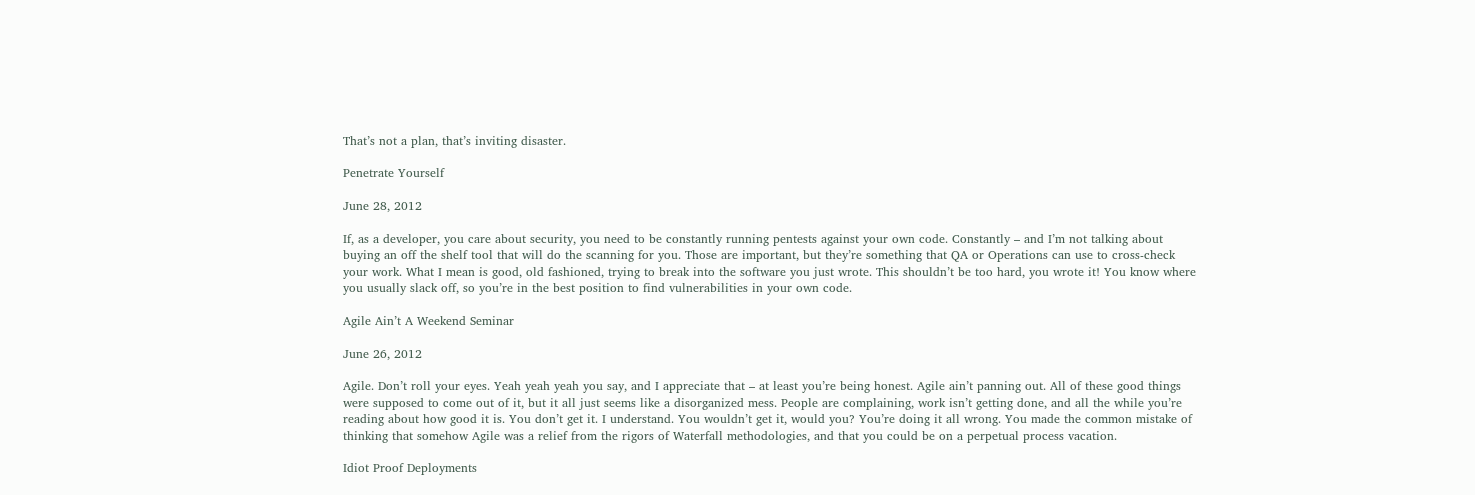That’s not a plan, that’s inviting disaster.

Penetrate Yourself

June 28, 2012

If, as a developer, you care about security, you need to be constantly running pentests against your own code. Constantly – and I’m not talking about buying an off the shelf tool that will do the scanning for you. Those are important, but they’re something that QA or Operations can use to cross-check your work. What I mean is good, old fashioned, trying to break into the software you just wrote. This shouldn’t be too hard, you wrote it! You know where you usually slack off, so you’re in the best position to find vulnerabilities in your own code.

Agile Ain’t A Weekend Seminar

June 26, 2012

Agile. Don’t roll your eyes. Yeah yeah yeah you say, and I appreciate that – at least you’re being honest. Agile ain’t panning out. All of these good things were supposed to come out of it, but it all just seems like a disorganized mess. People are complaining, work isn’t getting done, and all the while you’re reading about how good it is. You don’t get it. I understand. You wouldn’t get it, would you? You’re doing it all wrong. You made the common mistake of thinking that somehow Agile was a relief from the rigors of Waterfall methodologies, and that you could be on a perpetual process vacation.

Idiot Proof Deployments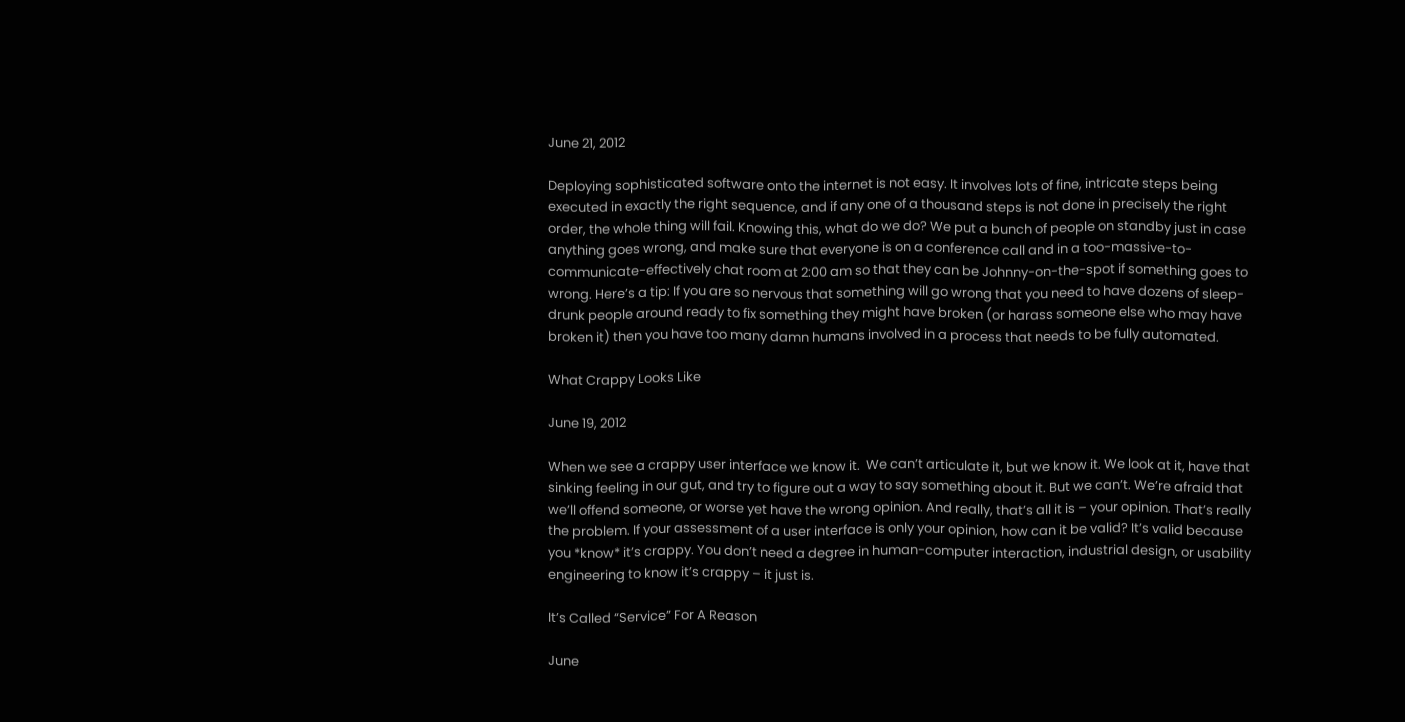June 21, 2012

Deploying sophisticated software onto the internet is not easy. It involves lots of fine, intricate steps being executed in exactly the right sequence, and if any one of a thousand steps is not done in precisely the right order, the whole thing will fail. Knowing this, what do we do? We put a bunch of people on standby just in case anything goes wrong, and make sure that everyone is on a conference call and in a too-massive-to-communicate-effectively chat room at 2:00 am so that they can be Johnny-on-the-spot if something goes to wrong. Here’s a tip: If you are so nervous that something will go wrong that you need to have dozens of sleep-drunk people around ready to fix something they might have broken (or harass someone else who may have broken it) then you have too many damn humans involved in a process that needs to be fully automated.

What Crappy Looks Like

June 19, 2012

When we see a crappy user interface we know it.  We can’t articulate it, but we know it. We look at it, have that sinking feeling in our gut, and try to figure out a way to say something about it. But we can’t. We’re afraid that we’ll offend someone, or worse yet have the wrong opinion. And really, that’s all it is – your opinion. That’s really the problem. If your assessment of a user interface is only your opinion, how can it be valid? It’s valid because you *know* it’s crappy. You don’t need a degree in human-computer interaction, industrial design, or usability engineering to know it’s crappy – it just is.

It’s Called “Service” For A Reason

June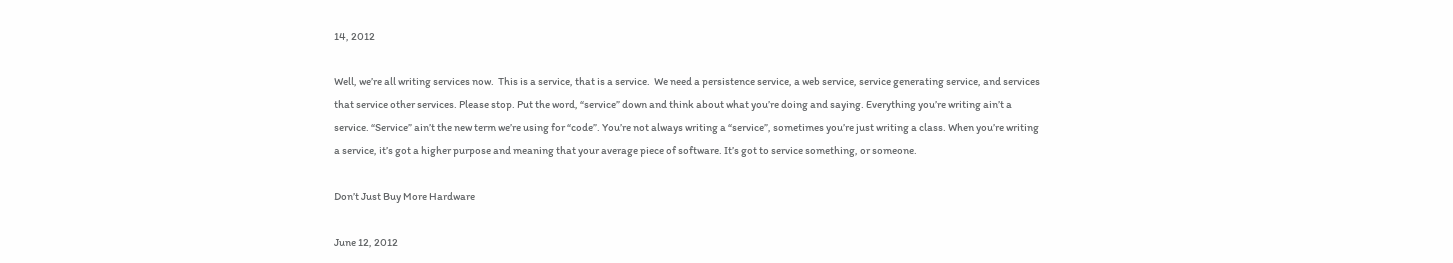14, 2012

Well, we’re all writing services now.  This is a service, that is a service.  We need a persistence service, a web service, service generating service, and services that service other services. Please stop. Put the word, “service” down and think about what you’re doing and saying. Everything you’re writing ain’t a service. “Service” ain’t the new term we’re using for “code”. You’re not always writing a “service”, sometimes you’re just writing a class. When you’re writing a service, it’s got a higher purpose and meaning that your average piece of software. It’s got to service something, or someone.

Don’t Just Buy More Hardware

June 12, 2012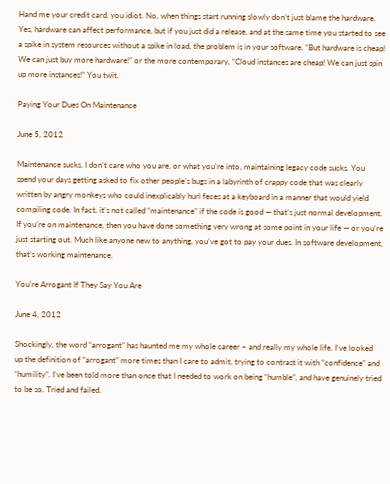Hand me your credit card, you idiot. No, when things start running slowly don’t just blame the hardware. Yes, hardware can affect performance, but if you just did a release, and at the same time you started to see a spike in system resources without a spike in load, the problem is in your software. “But hardware is cheap! We can just buy more hardware!” or the more contemporary, “Cloud instances are cheap! We can just spin up more instances!” You twit.

Paying Your Dues On Maintenance

June 5, 2012

Maintenance sucks. I don’t care who you are, or what you’re into, maintaining legacy code sucks. You spend your days getting asked to fix other people’s bugs in a labyrinth of crappy code that was clearly written by angry monkeys who could inexplicably hurl feces at a keyboard in a manner that would yield compiling code. In fact, it’s not called “maintenance” if the code is good — that’s just normal development. If you’re on maintenance, then you have done something very wrong at some point in your life — or you’re just starting out. Much like anyone new to anything, you’ve got to pay your dues. In software development, that’s working maintenance.

You’re Arrogant If They Say You Are

June 4, 2012

Shockingly, the word “arrogant” has haunted me my whole career – and really my whole life. I’ve looked up the definition of “arrogant” more times than I care to admit, trying to contrast it with “confidence” and “humility”. I’ve been told more than once that I needed to work on being “humble”, and have genuinely tried to be so. Tried and failed.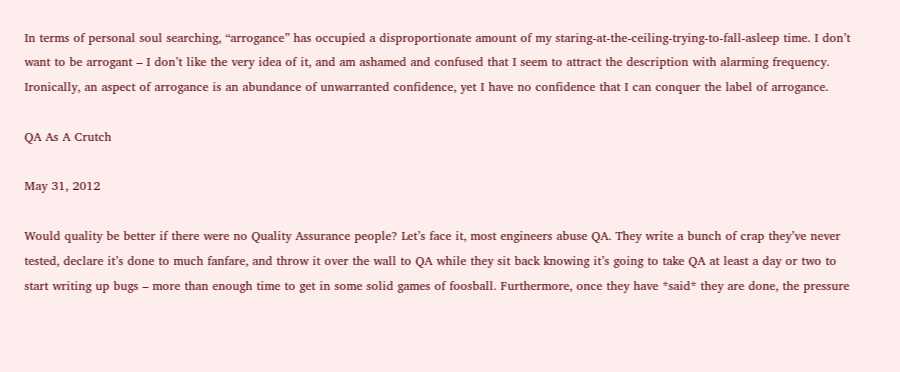In terms of personal soul searching, “arrogance” has occupied a disproportionate amount of my staring-at-the-ceiling-trying-to-fall-asleep time. I don’t want to be arrogant – I don’t like the very idea of it, and am ashamed and confused that I seem to attract the description with alarming frequency. Ironically, an aspect of arrogance is an abundance of unwarranted confidence, yet I have no confidence that I can conquer the label of arrogance.

QA As A Crutch

May 31, 2012

Would quality be better if there were no Quality Assurance people? Let’s face it, most engineers abuse QA. They write a bunch of crap they’ve never tested, declare it’s done to much fanfare, and throw it over the wall to QA while they sit back knowing it’s going to take QA at least a day or two to start writing up bugs – more than enough time to get in some solid games of foosball. Furthermore, once they have *said* they are done, the pressure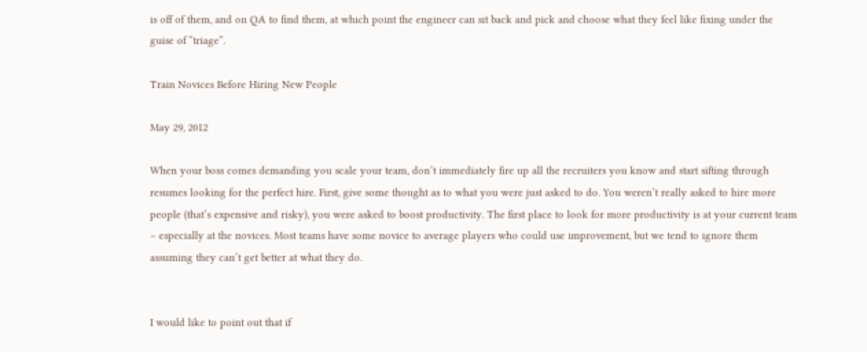is off of them, and on QA to find them, at which point the engineer can sit back and pick and choose what they feel like fixing under the guise of “triage”.

Train Novices Before Hiring New People

May 29, 2012

When your boss comes demanding you scale your team, don’t immediately fire up all the recruiters you know and start sifting through resumes looking for the perfect hire. First, give some thought as to what you were just asked to do. You weren’t really asked to hire more people (that’s expensive and risky), you were asked to boost productivity. The first place to look for more productivity is at your current team – especially at the novices. Most teams have some novice to average players who could use improvement, but we tend to ignore them assuming they can’t get better at what they do.


I would like to point out that if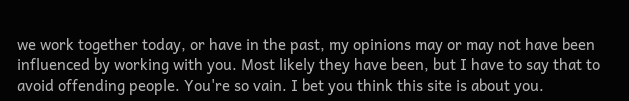we work together today, or have in the past, my opinions may or may not have been influenced by working with you. Most likely they have been, but I have to say that to avoid offending people. You're so vain. I bet you think this site is about you.